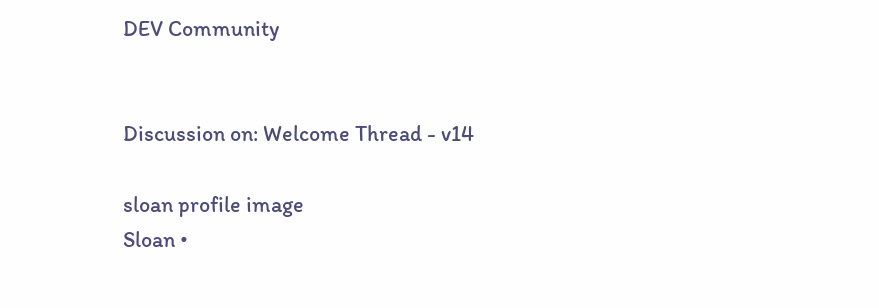DEV Community


Discussion on: Welcome Thread - v14

sloan profile image
Sloan •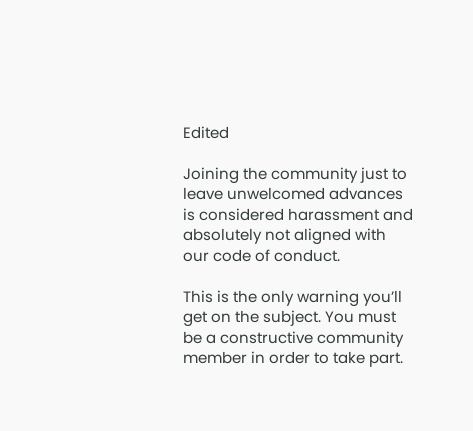Edited

Joining the community just to leave unwelcomed advances is considered harassment and absolutely not aligned with our code of conduct.

This is the only warning you’ll get on the subject. You must be a constructive community member in order to take part.